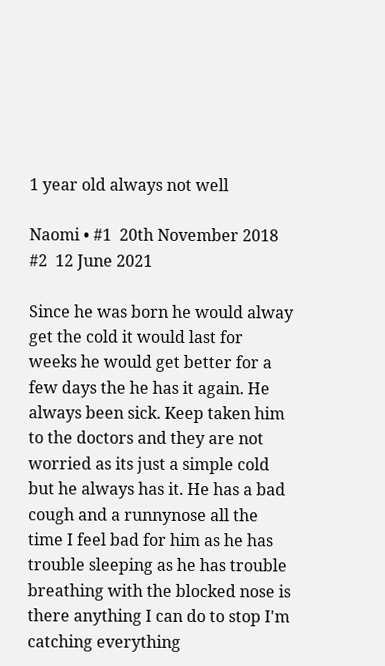1 year old always not well

Naomi • #1  20th November 2018 #2  12 June 2021

Since he was born he would alway get the cold it would last for weeks he would get better for a few days the he has it again. He always been sick. Keep taken him to the doctors and they are not worried as its just a simple cold but he always has it. He has a bad cough and a runnynose all the time I feel bad for him as he has trouble sleeping as he has trouble breathing with the blocked nose is there anything I can do to stop I'm catching everything